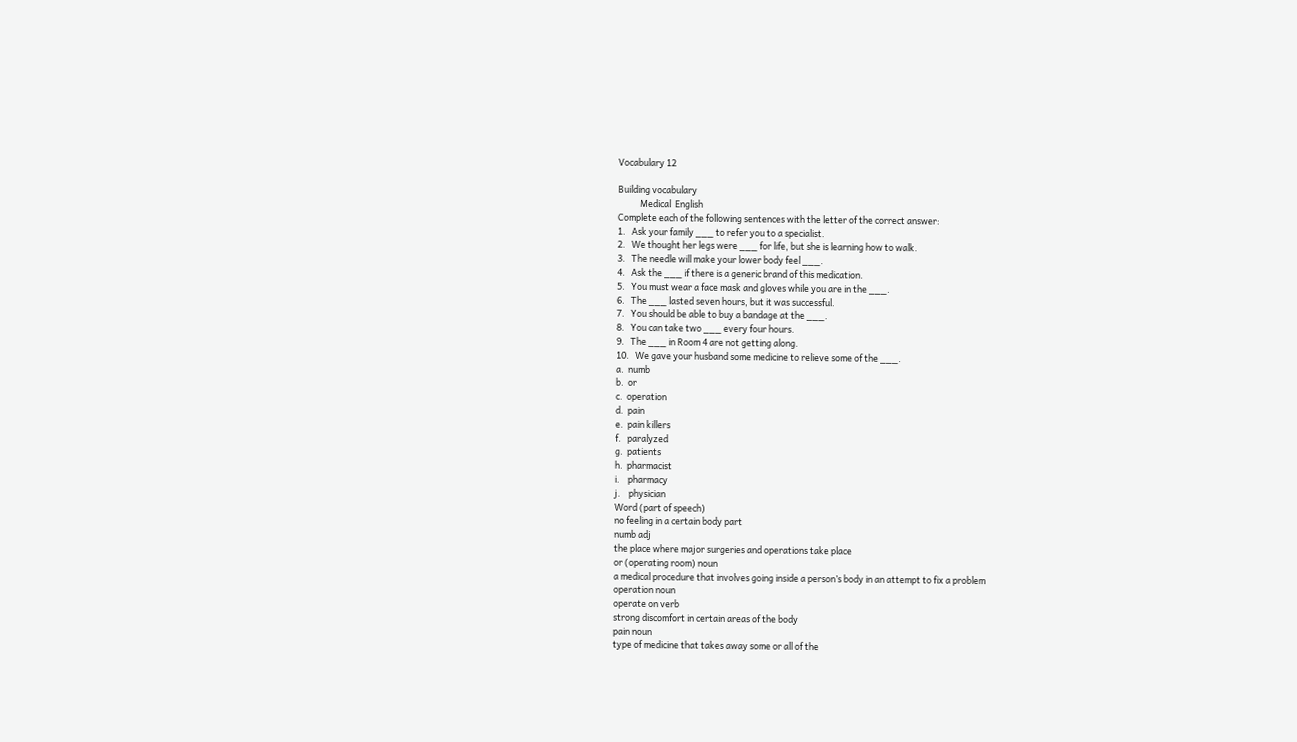Vocabulary 12

Building vocabulary
           Medical  English
Complete each of the following sentences with the letter of the correct answer:
1.   Ask your family ___ to refer you to a specialist.
2.   We thought her legs were ___ for life, but she is learning how to walk.
3.   The needle will make your lower body feel ___.
4.   Ask the ___ if there is a generic brand of this medication.
5.   You must wear a face mask and gloves while you are in the ___.
6.   The ___ lasted seven hours, but it was successful.
7.   You should be able to buy a bandage at the ___.
8.   You can take two ___ every four hours.
9.   The ___ in Room 4 are not getting along.
10.   We gave your husband some medicine to relieve some of the ___.
a.  numb
b.  or
c.  operation
d.  pain
e.  pain killers
f.   paralyzed
g.  patients
h.  pharmacist
i.    pharmacy
j.    physician
Word (part of speech)
no feeling in a certain body part
numb adj
the place where major surgeries and operations take place
or (operating room) noun
a medical procedure that involves going inside a person’s body in an attempt to fix a problem
operation noun
operate on verb
strong discomfort in certain areas of the body
pain noun
type of medicine that takes away some or all of the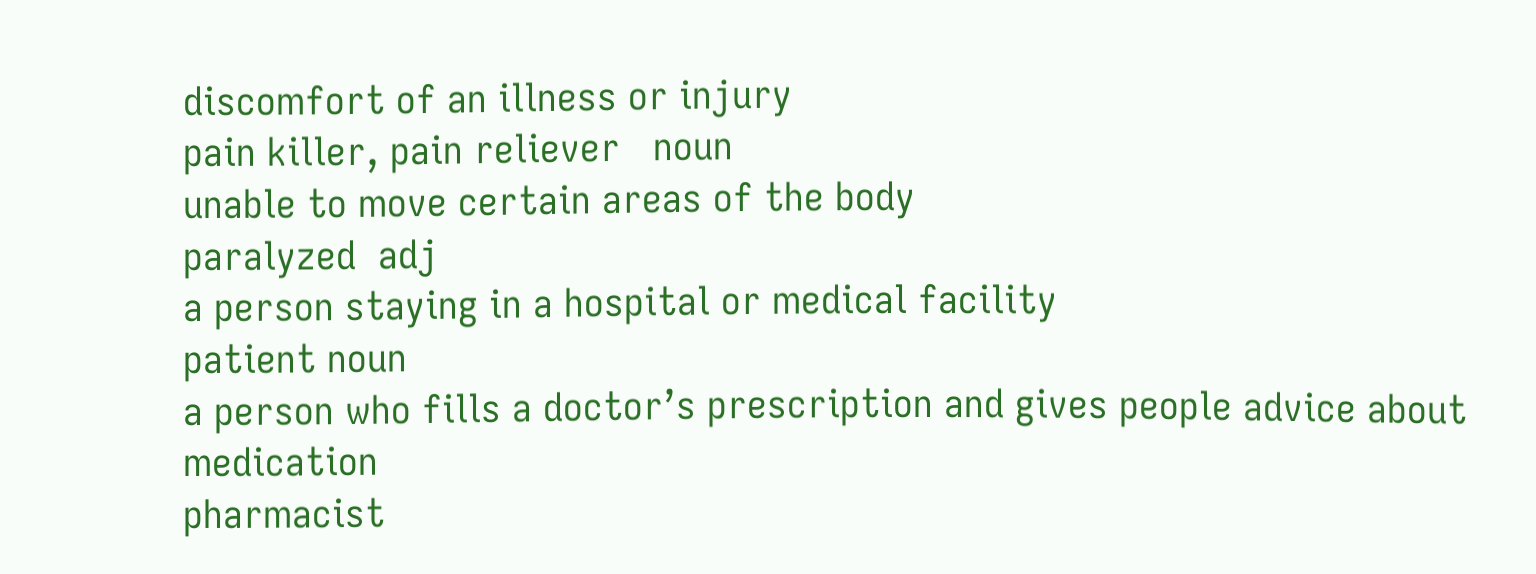discomfort of an illness or injury
pain killer, pain reliever   noun
unable to move certain areas of the body
paralyzed  adj
a person staying in a hospital or medical facility
patient noun
a person who fills a doctor’s prescription and gives people advice about medication
pharmacist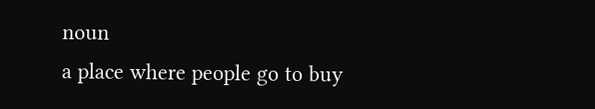noun
a place where people go to buy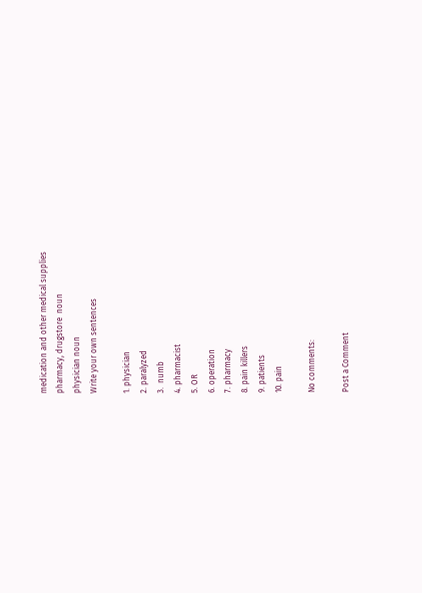medication and other medical supplies
pharmacy, drugstore  noun
physician noun
Write your own sentences

1. physician
2. paralyzed
3.  numb
4. pharmacist
5. OR
6. operation
7. pharmacy
8. pain killers
9. patients
10. pain

No comments:

Post a Comment